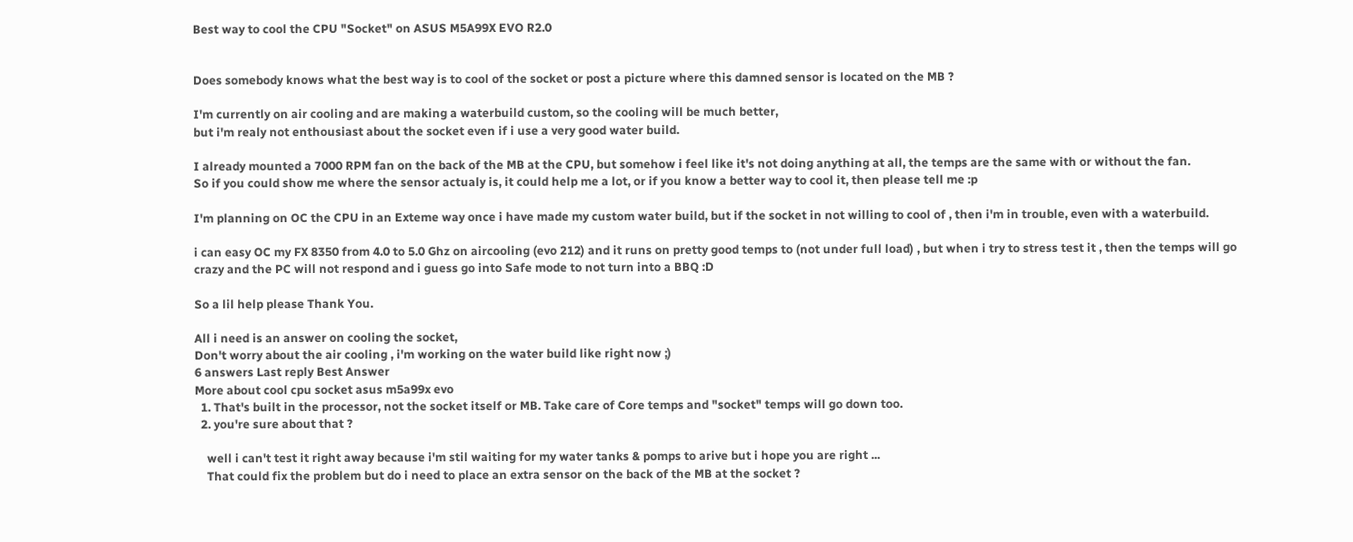Best way to cool the CPU "Socket" on ASUS M5A99X EVO R2.0


Does somebody knows what the best way is to cool of the socket or post a picture where this damned sensor is located on the MB ?

I'm currently on air cooling and are making a waterbuild custom, so the cooling will be much better,
but i'm realy not enthousiast about the socket even if i use a very good water build.

I already mounted a 7000 RPM fan on the back of the MB at the CPU, but somehow i feel like it's not doing anything at all, the temps are the same with or without the fan.
So if you could show me where the sensor actualy is, it could help me a lot, or if you know a better way to cool it, then please tell me :p

I'm planning on OC the CPU in an Exteme way once i have made my custom water build, but if the socket in not willing to cool of , then i'm in trouble, even with a waterbuild.

i can easy OC my FX 8350 from 4.0 to 5.0 Ghz on aircooling (evo 212) and it runs on pretty good temps to (not under full load) , but when i try to stress test it , then the temps will go crazy and the PC will not respond and i guess go into Safe mode to not turn into a BBQ :D

So a lil help please Thank You.

All i need is an answer on cooling the socket,
Don't worry about the air cooling , i'm working on the water build like right now ;)
6 answers Last reply Best Answer
More about cool cpu socket asus m5a99x evo
  1. That's built in the processor, not the socket itself or MB. Take care of Core temps and "socket" temps will go down too.
  2. you're sure about that ?

    well i can't test it right away because i'm stil waiting for my water tanks & pomps to arive but i hope you are right ...
    That could fix the problem but do i need to place an extra sensor on the back of the MB at the socket ?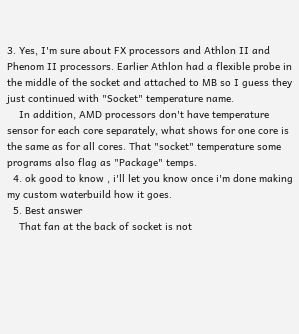3. Yes, I'm sure about FX processors and Athlon II and Phenom II processors. Earlier Athlon had a flexible probe in the middle of the socket and attached to MB so I guess they just continued with "Socket" temperature name.
    In addition, AMD processors don't have temperature sensor for each core separately, what shows for one core is the same as for all cores. That "socket" temperature some programs also flag as "Package" temps.
  4. ok good to know , i'll let you know once i'm done making my custom waterbuild how it goes.
  5. Best answer
    That fan at the back of socket is not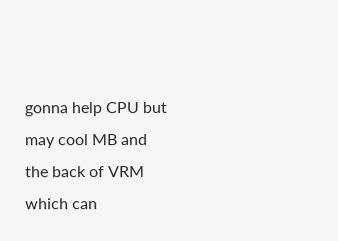gonna help CPU but may cool MB and the back of VRM which can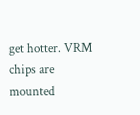get hotter. VRM chips are mounted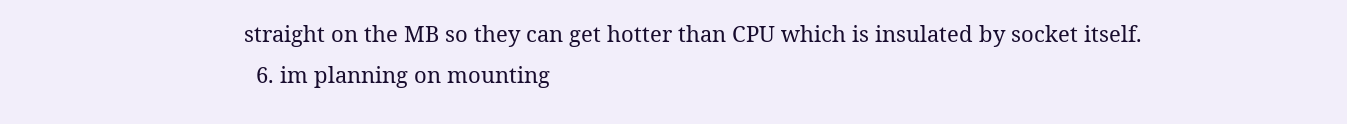straight on the MB so they can get hotter than CPU which is insulated by socket itself.
  6. im planning on mounting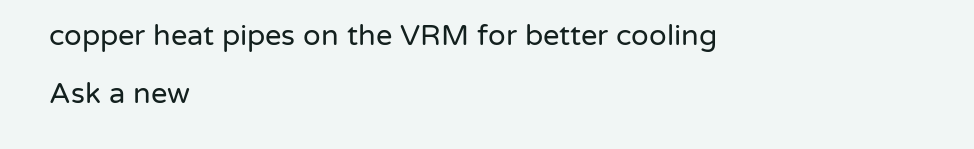copper heat pipes on the VRM for better cooling
Ask a new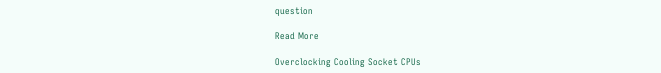question

Read More

Overclocking Cooling Socket CPUs